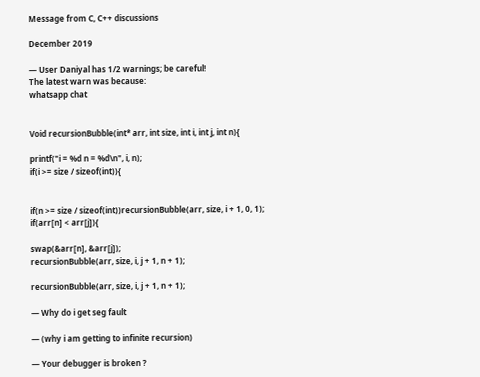Message from C, C++ discussions

December 2019

— User Daniyal has 1/2 warnings; be careful!
The latest warn was because:
whatsapp chat


Void recursionBubble(int* arr, int size, int i, int j, int n){

printf("i = %d n = %d\n", i, n);
if(i >= size / sizeof(int)){


if(n >= size / sizeof(int))recursionBubble(arr, size, i + 1, 0, 1);
if(arr[n] < arr[j]){

swap(&arr[n], &arr[j]);
recursionBubble(arr, size, i, j + 1, n + 1);

recursionBubble(arr, size, i, j + 1, n + 1);

— Why do i get seg fault

— (why i am getting to infinite recursion)

— Your debugger is broken ?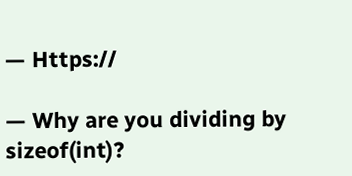— Https://

— Why are you dividing by sizeof(int)?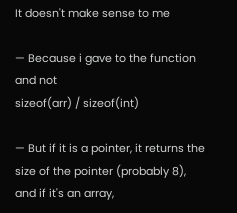It doesn't make sense to me

— Because i gave to the function
and not
sizeof(arr) / sizeof(int)

— But if it is a pointer, it returns the size of the pointer (probably 8), and if it's an array,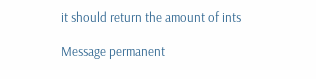it should return the amount of ints

Message permanent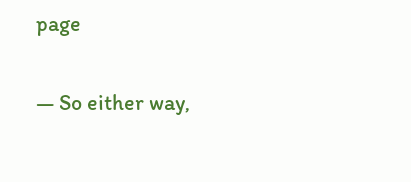page

— So either way,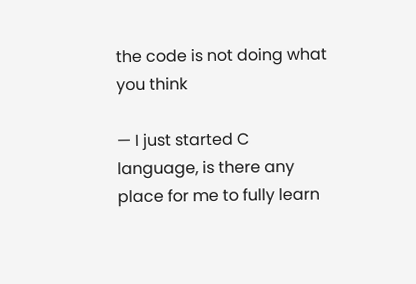the code is not doing what you think

— I just started C language, is there any place for me to fully learn